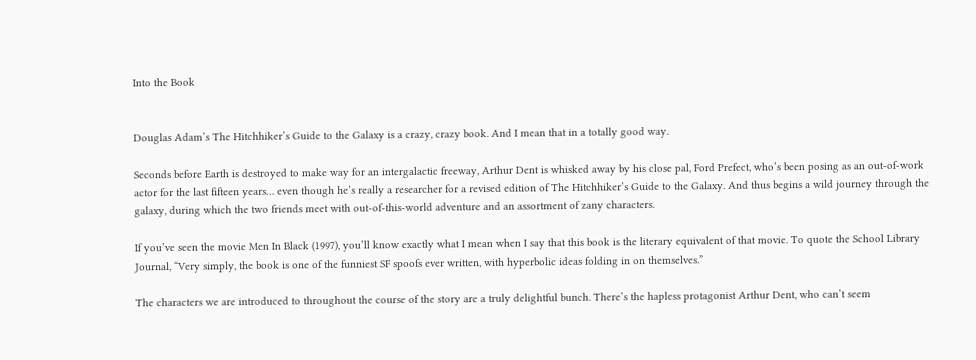Into the Book


Douglas Adam’s The Hitchhiker’s Guide to the Galaxy is a crazy, crazy book. And I mean that in a totally good way.

Seconds before Earth is destroyed to make way for an intergalactic freeway, Arthur Dent is whisked away by his close pal, Ford Prefect, who’s been posing as an out-of-work actor for the last fifteen years… even though he’s really a researcher for a revised edition of The Hitchhiker’s Guide to the Galaxy. And thus begins a wild journey through the galaxy, during which the two friends meet with out-of-this-world adventure and an assortment of zany characters.

If you’ve seen the movie Men In Black (1997), you’ll know exactly what I mean when I say that this book is the literary equivalent of that movie. To quote the School Library Journal, “Very simply, the book is one of the funniest SF spoofs ever written, with hyperbolic ideas folding in on themselves.”

The characters we are introduced to throughout the course of the story are a truly delightful bunch. There’s the hapless protagonist Arthur Dent, who can’t seem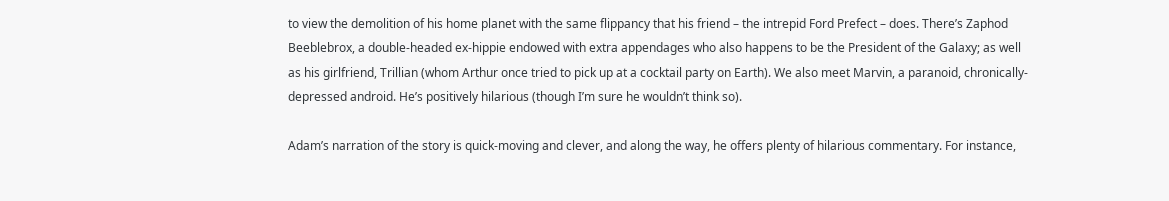to view the demolition of his home planet with the same flippancy that his friend – the intrepid Ford Prefect – does. There’s Zaphod Beeblebrox, a double-headed ex-hippie endowed with extra appendages who also happens to be the President of the Galaxy; as well as his girlfriend, Trillian (whom Arthur once tried to pick up at a cocktail party on Earth). We also meet Marvin, a paranoid, chronically-depressed android. He’s positively hilarious (though I’m sure he wouldn’t think so).

Adam’s narration of the story is quick-moving and clever, and along the way, he offers plenty of hilarious commentary. For instance,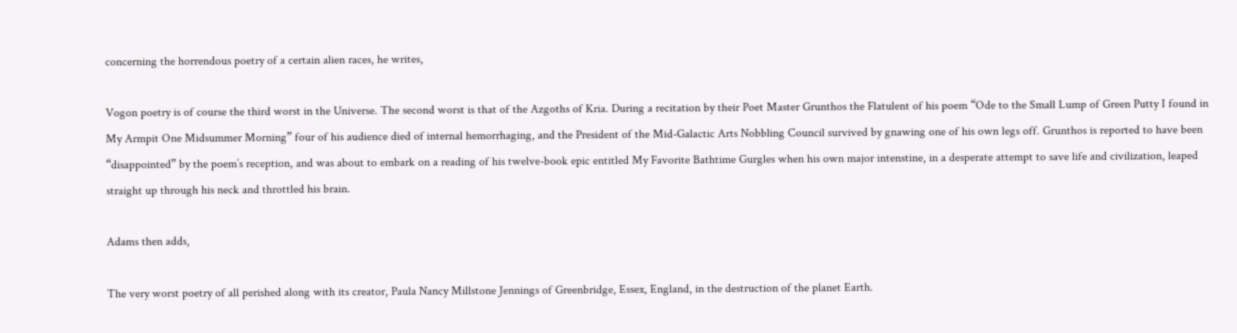concerning the horrendous poetry of a certain alien races, he writes,

Vogon poetry is of course the third worst in the Universe. The second worst is that of the Azgoths of Kria. During a recitation by their Poet Master Grunthos the Flatulent of his poem “Ode to the Small Lump of Green Putty I found in My Armpit One Midsummer Morning” four of his audience died of internal hemorrhaging, and the President of the Mid-Galactic Arts Nobbling Council survived by gnawing one of his own legs off. Grunthos is reported to have been “disappointed” by the poem’s reception, and was about to embark on a reading of his twelve-book epic entitled My Favorite Bathtime Gurgles when his own major intenstine, in a desperate attempt to save life and civilization, leaped straight up through his neck and throttled his brain.

Adams then adds,

The very worst poetry of all perished along with its creator, Paula Nancy Millstone Jennings of Greenbridge, Essex, England, in the destruction of the planet Earth.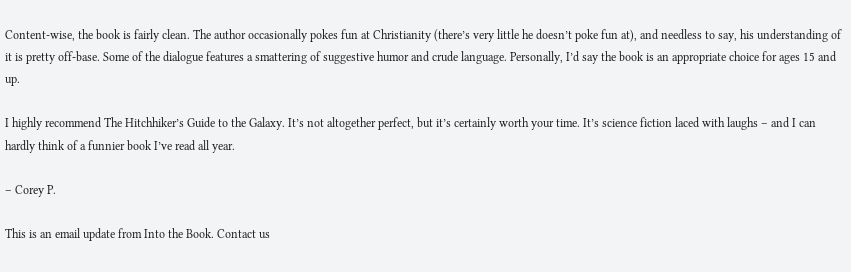Content-wise, the book is fairly clean. The author occasionally pokes fun at Christianity (there’s very little he doesn’t poke fun at), and needless to say, his understanding of it is pretty off-base. Some of the dialogue features a smattering of suggestive humor and crude language. Personally, I’d say the book is an appropriate choice for ages 15 and up.

I highly recommend The Hitchhiker’s Guide to the Galaxy. It’s not altogether perfect, but it’s certainly worth your time. It’s science fiction laced with laughs – and I can hardly think of a funnier book I’ve read all year.

– Corey P.

This is an email update from Into the Book. Contact us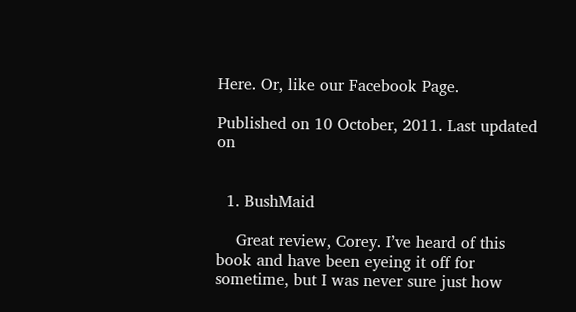Here. Or, like our Facebook Page.

Published on 10 October, 2011. Last updated on


  1. BushMaid

    Great review, Corey. I’ve heard of this book and have been eyeing it off for sometime, but I was never sure just how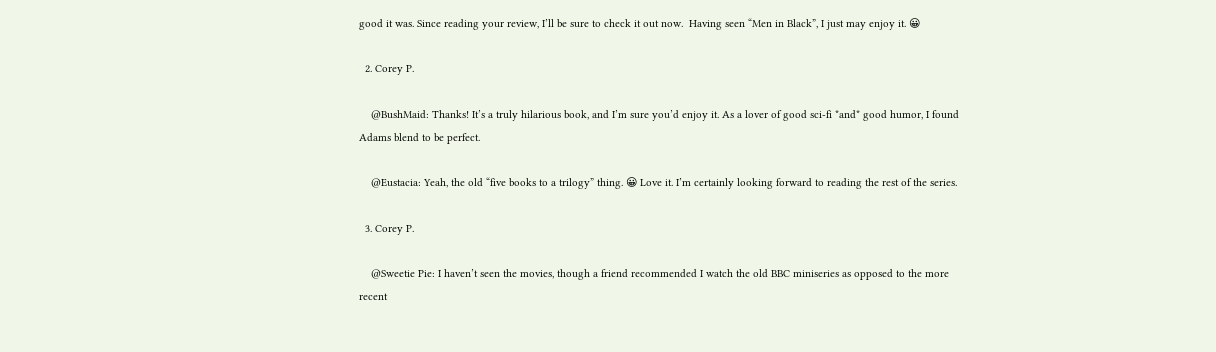good it was. Since reading your review, I’ll be sure to check it out now.  Having seen “Men in Black”, I just may enjoy it. 😀

  2. Corey P.

    @BushMaid: Thanks! It’s a truly hilarious book, and I’m sure you’d enjoy it. As a lover of good sci-fi *and* good humor, I found Adams blend to be perfect.

    @Eustacia: Yeah, the old “five books to a trilogy” thing. 😀 Love it. I’m certainly looking forward to reading the rest of the series.

  3. Corey P.

    @Sweetie Pie: I haven’t seen the movies, though a friend recommended I watch the old BBC miniseries as opposed to the more recent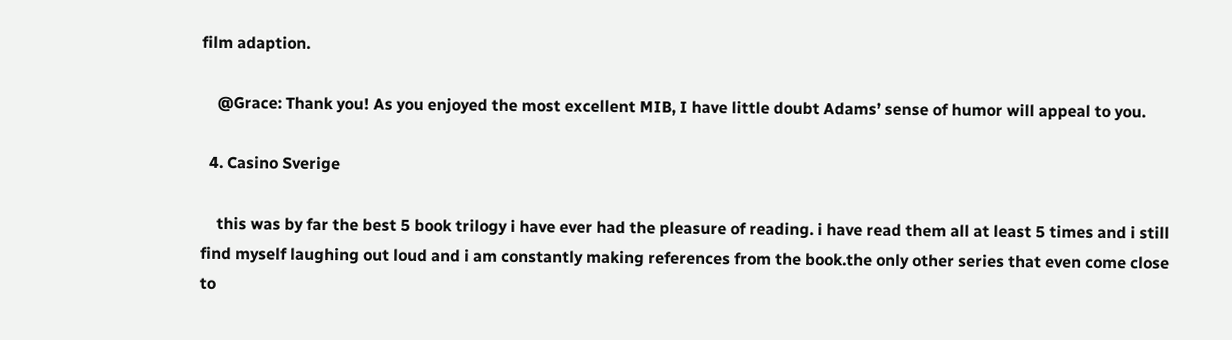film adaption.

    @Grace: Thank you! As you enjoyed the most excellent MIB, I have little doubt Adams’ sense of humor will appeal to you.

  4. Casino Sverige

    this was by far the best 5 book trilogy i have ever had the pleasure of reading. i have read them all at least 5 times and i still find myself laughing out loud and i am constantly making references from the book.the only other series that even come close to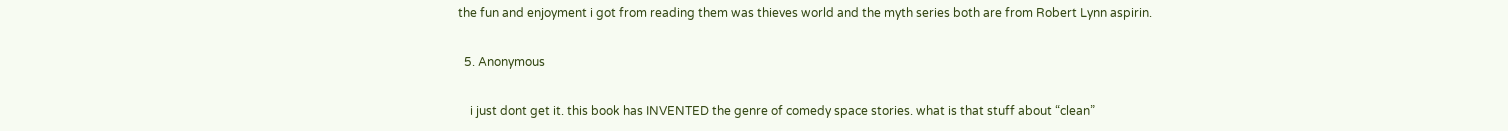the fun and enjoyment i got from reading them was thieves world and the myth series both are from Robert Lynn aspirin.

  5. Anonymous

    i just dont get it. this book has INVENTED the genre of comedy space stories. what is that stuff about “clean”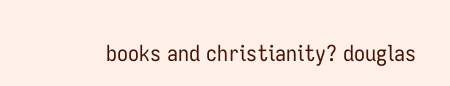books and christianity? douglas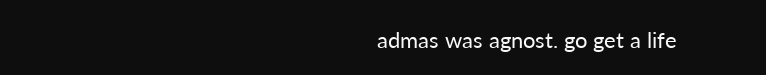admas was agnost. go get a life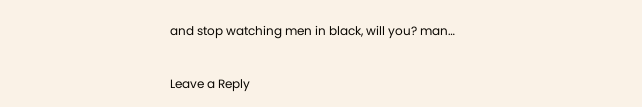and stop watching men in black, will you? man…

Leave a Reply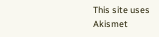This site uses Akismet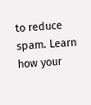to reduce spam. Learn how your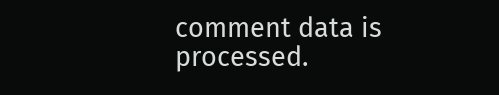comment data is processed.